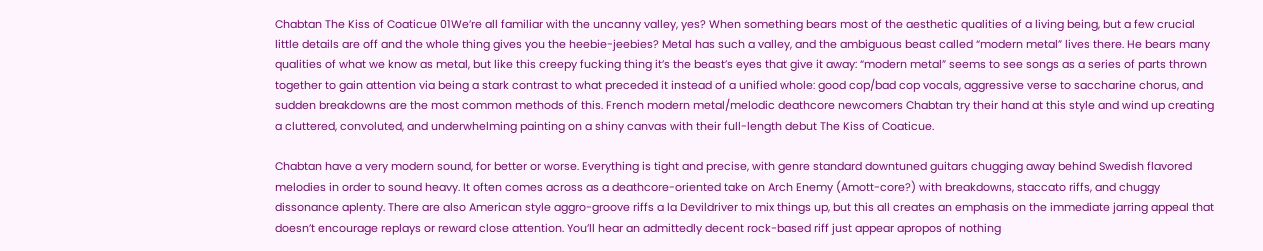Chabtan The Kiss of Coaticue 01We’re all familiar with the uncanny valley, yes? When something bears most of the aesthetic qualities of a living being, but a few crucial little details are off and the whole thing gives you the heebie-jeebies? Metal has such a valley, and the ambiguous beast called “modern metal” lives there. He bears many qualities of what we know as metal, but like this creepy fucking thing it’s the beast’s eyes that give it away: “modern metal” seems to see songs as a series of parts thrown together to gain attention via being a stark contrast to what preceded it instead of a unified whole: good cop/bad cop vocals, aggressive verse to saccharine chorus, and sudden breakdowns are the most common methods of this. French modern metal/melodic deathcore newcomers Chabtan try their hand at this style and wind up creating a cluttered, convoluted, and underwhelming painting on a shiny canvas with their full-length debut The Kiss of Coaticue.

Chabtan have a very modern sound, for better or worse. Everything is tight and precise, with genre standard downtuned guitars chugging away behind Swedish flavored melodies in order to sound heavy. It often comes across as a deathcore-oriented take on Arch Enemy (Amott-core?) with breakdowns, staccato riffs, and chuggy dissonance aplenty. There are also American style aggro-groove riffs a la Devildriver to mix things up, but this all creates an emphasis on the immediate jarring appeal that doesn’t encourage replays or reward close attention. You’ll hear an admittedly decent rock-based riff just appear apropos of nothing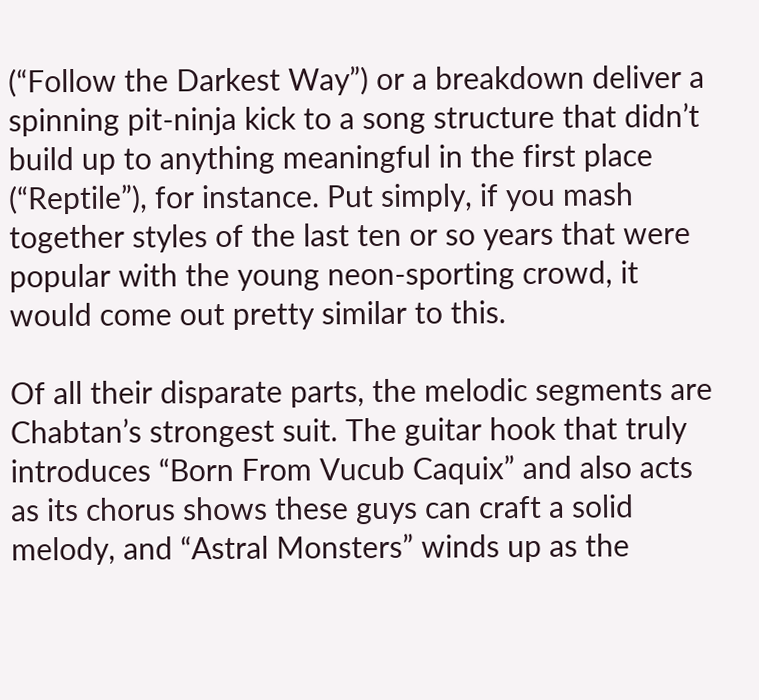(“Follow the Darkest Way”) or a breakdown deliver a spinning pit-ninja kick to a song structure that didn’t build up to anything meaningful in the first place (“Reptile”), for instance. Put simply, if you mash together styles of the last ten or so years that were popular with the young neon-sporting crowd, it would come out pretty similar to this.

Of all their disparate parts, the melodic segments are Chabtan’s strongest suit. The guitar hook that truly introduces “Born From Vucub Caquix” and also acts as its chorus shows these guys can craft a solid melody, and “Astral Monsters” winds up as the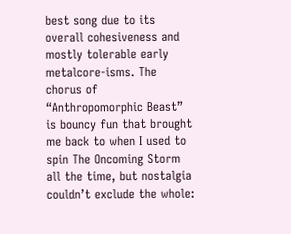best song due to its overall cohesiveness and mostly tolerable early metalcore-isms. The chorus of “Anthropomorphic Beast” is bouncy fun that brought me back to when I used to spin The Oncoming Storm all the time, but nostalgia couldn’t exclude the whole: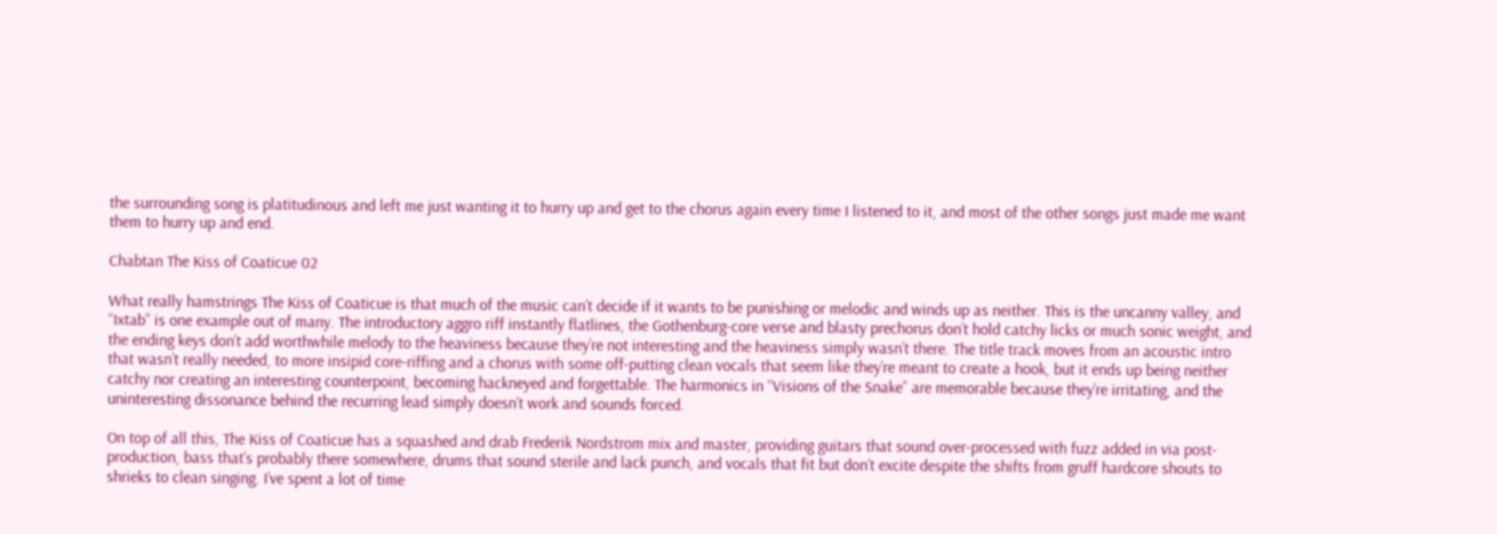the surrounding song is platitudinous and left me just wanting it to hurry up and get to the chorus again every time I listened to it, and most of the other songs just made me want them to hurry up and end.

Chabtan The Kiss of Coaticue 02

What really hamstrings The Kiss of Coaticue is that much of the music can’t decide if it wants to be punishing or melodic and winds up as neither. This is the uncanny valley, and “Ixtab” is one example out of many. The introductory aggro riff instantly flatlines, the Gothenburg-core verse and blasty prechorus don’t hold catchy licks or much sonic weight, and the ending keys don’t add worthwhile melody to the heaviness because they’re not interesting and the heaviness simply wasn’t there. The title track moves from an acoustic intro that wasn’t really needed, to more insipid core-riffing and a chorus with some off-putting clean vocals that seem like they’re meant to create a hook, but it ends up being neither catchy nor creating an interesting counterpoint, becoming hackneyed and forgettable. The harmonics in “Visions of the Snake” are memorable because they’re irritating, and the uninteresting dissonance behind the recurring lead simply doesn’t work and sounds forced.

On top of all this, The Kiss of Coaticue has a squashed and drab Frederik Nordstrom mix and master, providing guitars that sound over-processed with fuzz added in via post-production, bass that’s probably there somewhere, drums that sound sterile and lack punch, and vocals that fit but don’t excite despite the shifts from gruff hardcore shouts to shrieks to clean singing. I’ve spent a lot of time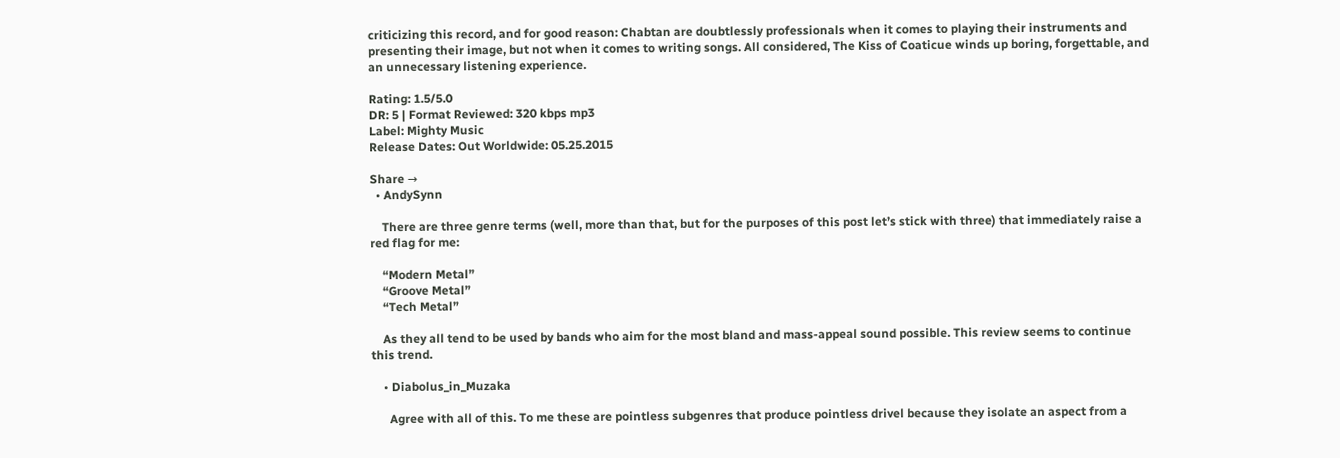criticizing this record, and for good reason: Chabtan are doubtlessly professionals when it comes to playing their instruments and presenting their image, but not when it comes to writing songs. All considered, The Kiss of Coaticue winds up boring, forgettable, and an unnecessary listening experience.

Rating: 1.5/5.0
DR: 5 | Format Reviewed: 320 kbps mp3
Label: Mighty Music
Release Dates: Out Worldwide: 05.25.2015

Share →
  • AndySynn

    There are three genre terms (well, more than that, but for the purposes of this post let’s stick with three) that immediately raise a red flag for me:

    “Modern Metal”
    “Groove Metal”
    “Tech Metal”

    As they all tend to be used by bands who aim for the most bland and mass-appeal sound possible. This review seems to continue this trend.

    • Diabolus_in_Muzaka

      Agree with all of this. To me these are pointless subgenres that produce pointless drivel because they isolate an aspect from a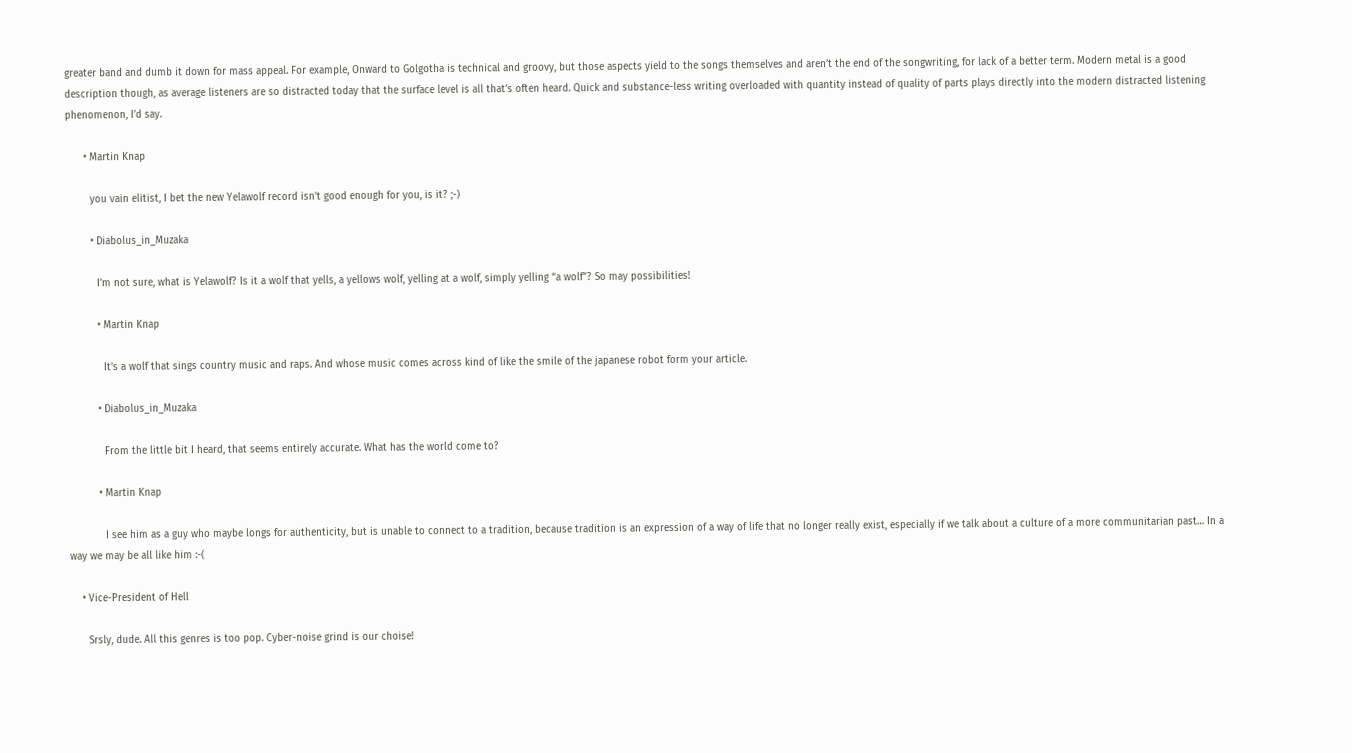greater band and dumb it down for mass appeal. For example, Onward to Golgotha is technical and groovy, but those aspects yield to the songs themselves and aren’t the end of the songwriting, for lack of a better term. Modern metal is a good description though, as average listeners are so distracted today that the surface level is all that’s often heard. Quick and substance-less writing overloaded with quantity instead of quality of parts plays directly into the modern distracted listening phenomenon, I’d say.

      • Martin Knap

        you vain elitist, I bet the new Yelawolf record isn’t good enough for you, is it? ;-)

        • Diabolus_in_Muzaka

          I’m not sure, what is Yelawolf? Is it a wolf that yells, a yellows wolf, yelling at a wolf, simply yelling “a wolf”? So may possibilities!

          • Martin Knap

            It’s a wolf that sings country music and raps. And whose music comes across kind of like the smile of the japanese robot form your article.

          • Diabolus_in_Muzaka

            From the little bit I heard, that seems entirely accurate. What has the world come to?

          • Martin Knap

            I see him as a guy who maybe longs for authenticity, but is unable to connect to a tradition, because tradition is an expression of a way of life that no longer really exist, especially if we talk about a culture of a more communitarian past… In a way we may be all like him :-(

    • Vice-President of Hell

      Srsly, dude. All this genres is too pop. Cyber-noise grind is our choise!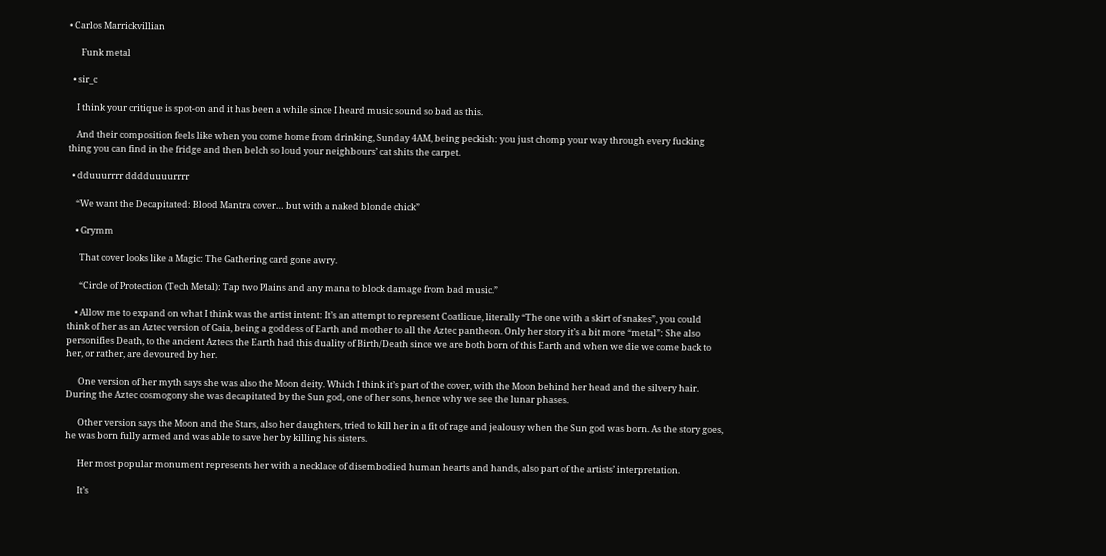• Carlos Marrickvillian

      Funk metal

  • sir_c

    I think your critique is spot-on and it has been a while since I heard music sound so bad as this.

    And their composition feels like when you come home from drinking, Sunday 4AM, being peckish: you just chomp your way through every fucking thing you can find in the fridge and then belch so loud your neighbours’ cat shits the carpet.

  • dduuurrrr dddduuuurrrr

    “We want the Decapitated: Blood Mantra cover… but with a naked blonde chick”

    • Grymm

      That cover looks like a Magic: The Gathering card gone awry.

      “Circle of Protection (Tech Metal): Tap two Plains and any mana to block damage from bad music.”

    • Allow me to expand on what I think was the artist intent: It’s an attempt to represent Coatlicue, literally “The one with a skirt of snakes”, you could think of her as an Aztec version of Gaia, being a goddess of Earth and mother to all the Aztec pantheon. Only her story it’s a bit more “metal”: She also personifies Death, to the ancient Aztecs the Earth had this duality of Birth/Death since we are both born of this Earth and when we die we come back to her, or rather, are devoured by her.

      One version of her myth says she was also the Moon deity. Which I think it’s part of the cover, with the Moon behind her head and the silvery hair. During the Aztec cosmogony she was decapitated by the Sun god, one of her sons, hence why we see the lunar phases.

      Other version says the Moon and the Stars, also her daughters, tried to kill her in a fit of rage and jealousy when the Sun god was born. As the story goes, he was born fully armed and was able to save her by killing his sisters.

      Her most popular monument represents her with a necklace of disembodied human hearts and hands, also part of the artists’ interpretation.

      It’s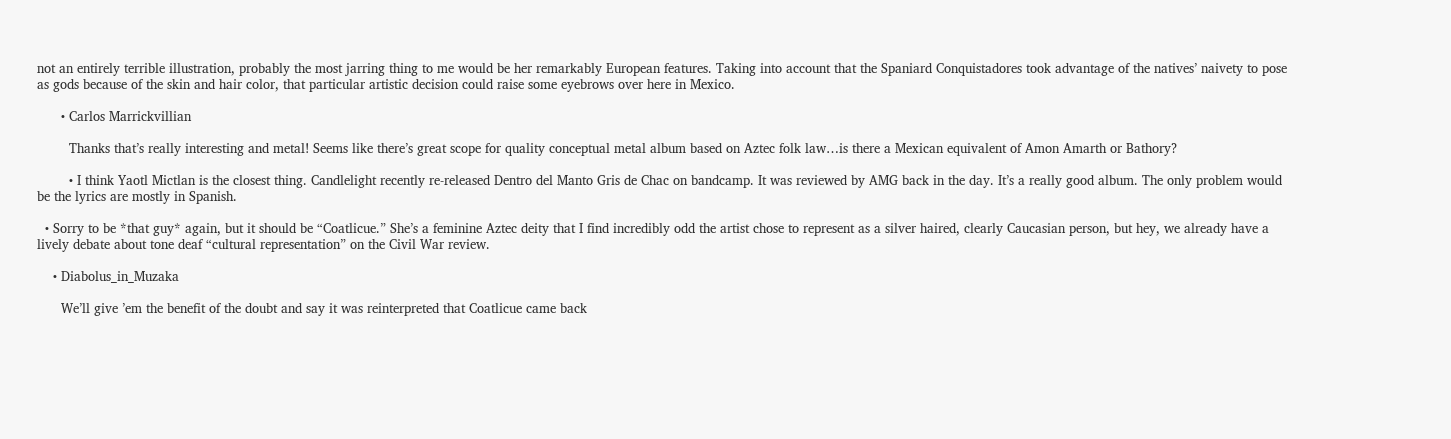not an entirely terrible illustration, probably the most jarring thing to me would be her remarkably European features. Taking into account that the Spaniard Conquistadores took advantage of the natives’ naivety to pose as gods because of the skin and hair color, that particular artistic decision could raise some eyebrows over here in Mexico.

      • Carlos Marrickvillian

        Thanks that’s really interesting and metal! Seems like there’s great scope for quality conceptual metal album based on Aztec folk law…is there a Mexican equivalent of Amon Amarth or Bathory?

        • I think Yaotl Mictlan is the closest thing. Candlelight recently re-released Dentro del Manto Gris de Chac on bandcamp. It was reviewed by AMG back in the day. It’s a really good album. The only problem would be the lyrics are mostly in Spanish.

  • Sorry to be *that guy* again, but it should be “Coatlicue.” She’s a feminine Aztec deity that I find incredibly odd the artist chose to represent as a silver haired, clearly Caucasian person, but hey, we already have a lively debate about tone deaf “cultural representation” on the Civil War review.

    • Diabolus_in_Muzaka

      We’ll give ’em the benefit of the doubt and say it was reinterpreted that Coatlicue came back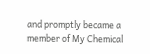and promptly became a member of My Chemical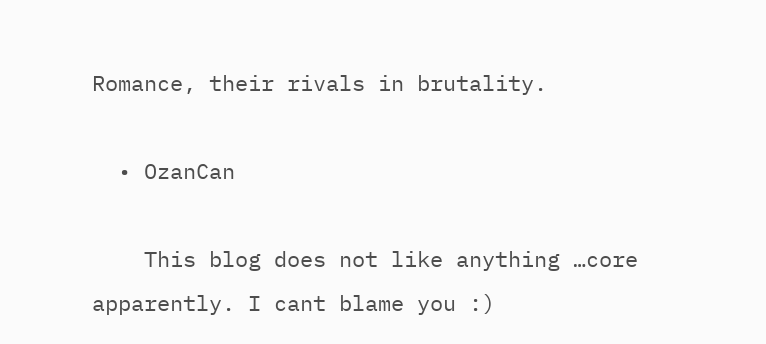Romance, their rivals in brutality.

  • OzanCan

    This blog does not like anything …core apparently. I cant blame you :)